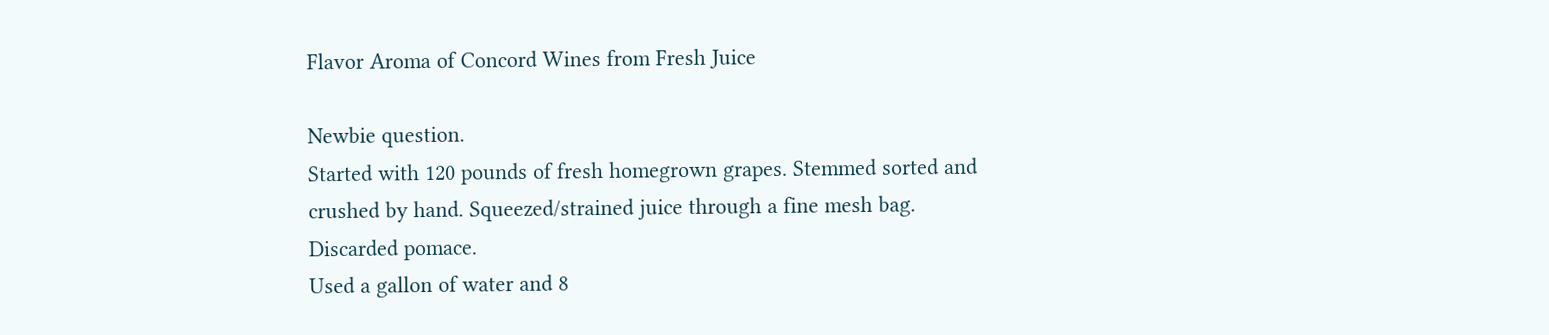Flavor Aroma of Concord Wines from Fresh Juice

Newbie question.
Started with 120 pounds of fresh homegrown grapes. Stemmed sorted and
crushed by hand. Squeezed/strained juice through a fine mesh bag.
Discarded pomace.
Used a gallon of water and 8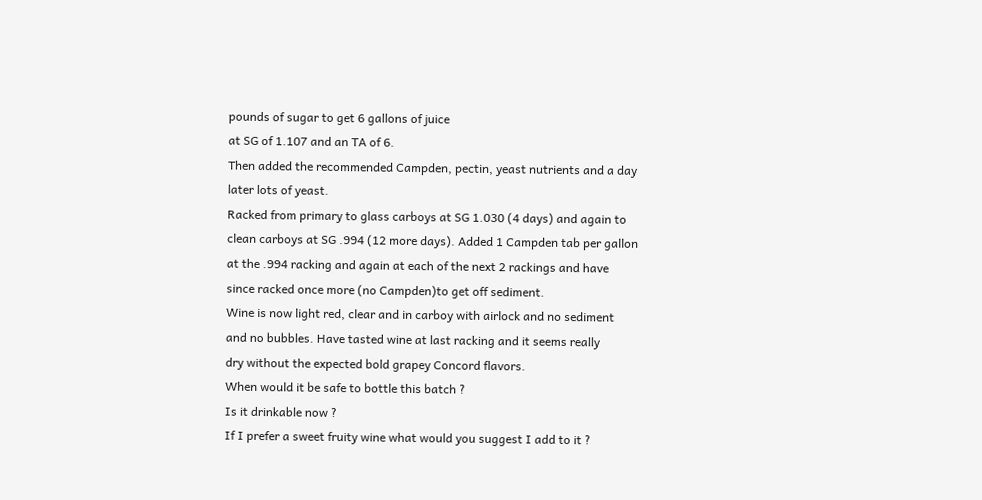pounds of sugar to get 6 gallons of juice
at SG of 1.107 and an TA of 6.
Then added the recommended Campden, pectin, yeast nutrients and a day
later lots of yeast.
Racked from primary to glass carboys at SG 1.030 (4 days) and again to
clean carboys at SG .994 (12 more days). Added 1 Campden tab per gallon
at the .994 racking and again at each of the next 2 rackings and have
since racked once more (no Campden)to get off sediment.
Wine is now light red, clear and in carboy with airlock and no sediment
and no bubbles. Have tasted wine at last racking and it seems really
dry without the expected bold grapey Concord flavors.
When would it be safe to bottle this batch ?
Is it drinkable now ?
If I prefer a sweet fruity wine what would you suggest I add to it ?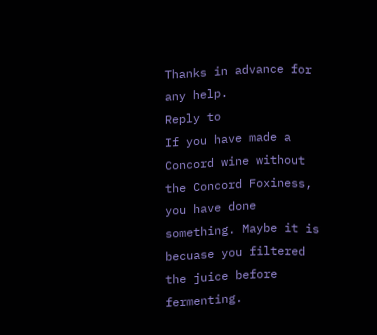Thanks in advance for any help.
Reply to
If you have made a Concord wine without the Concord Foxiness, you have done something. Maybe it is becuase you filtered the juice before fermenting.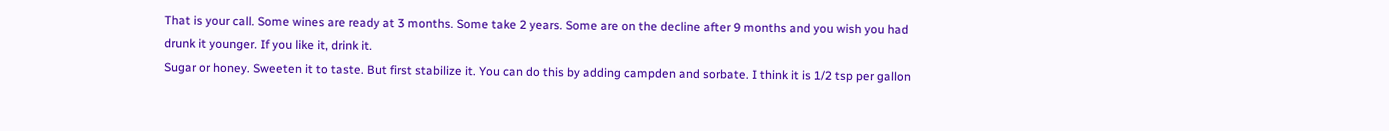That is your call. Some wines are ready at 3 months. Some take 2 years. Some are on the decline after 9 months and you wish you had drunk it younger. If you like it, drink it.
Sugar or honey. Sweeten it to taste. But first stabilize it. You can do this by adding campden and sorbate. I think it is 1/2 tsp per gallon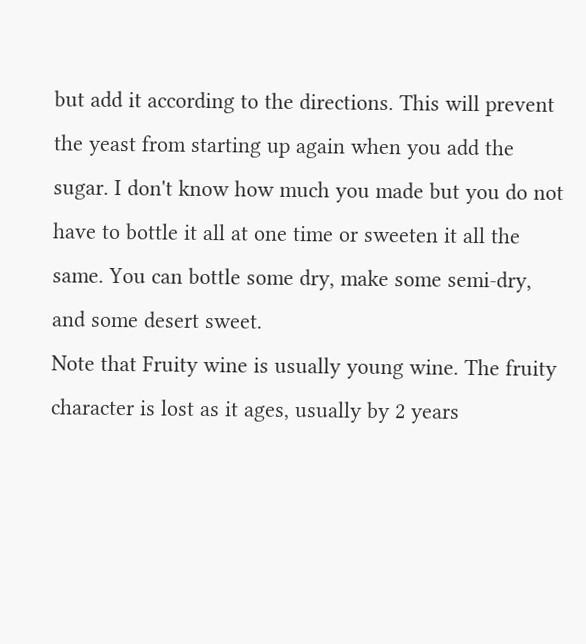but add it according to the directions. This will prevent the yeast from starting up again when you add the sugar. I don't know how much you made but you do not have to bottle it all at one time or sweeten it all the same. You can bottle some dry, make some semi-dry, and some desert sweet.
Note that Fruity wine is usually young wine. The fruity character is lost as it ages, usually by 2 years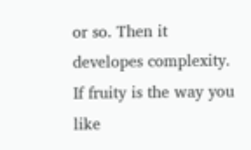or so. Then it developes complexity. If fruity is the way you like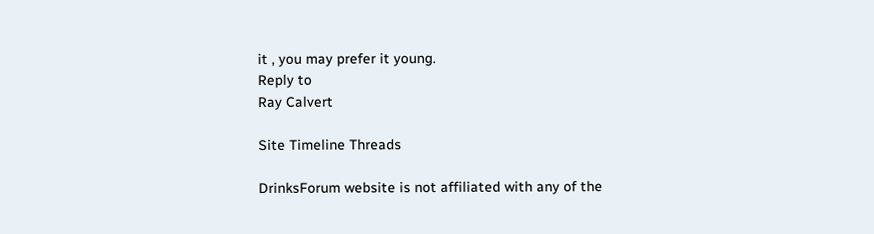it , you may prefer it young.
Reply to
Ray Calvert

Site Timeline Threads

DrinksForum website is not affiliated with any of the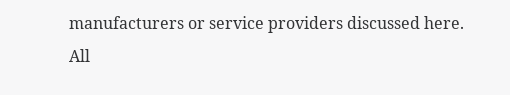manufacturers or service providers discussed here. All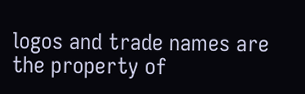logos and trade names are the property of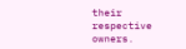their respective owners.